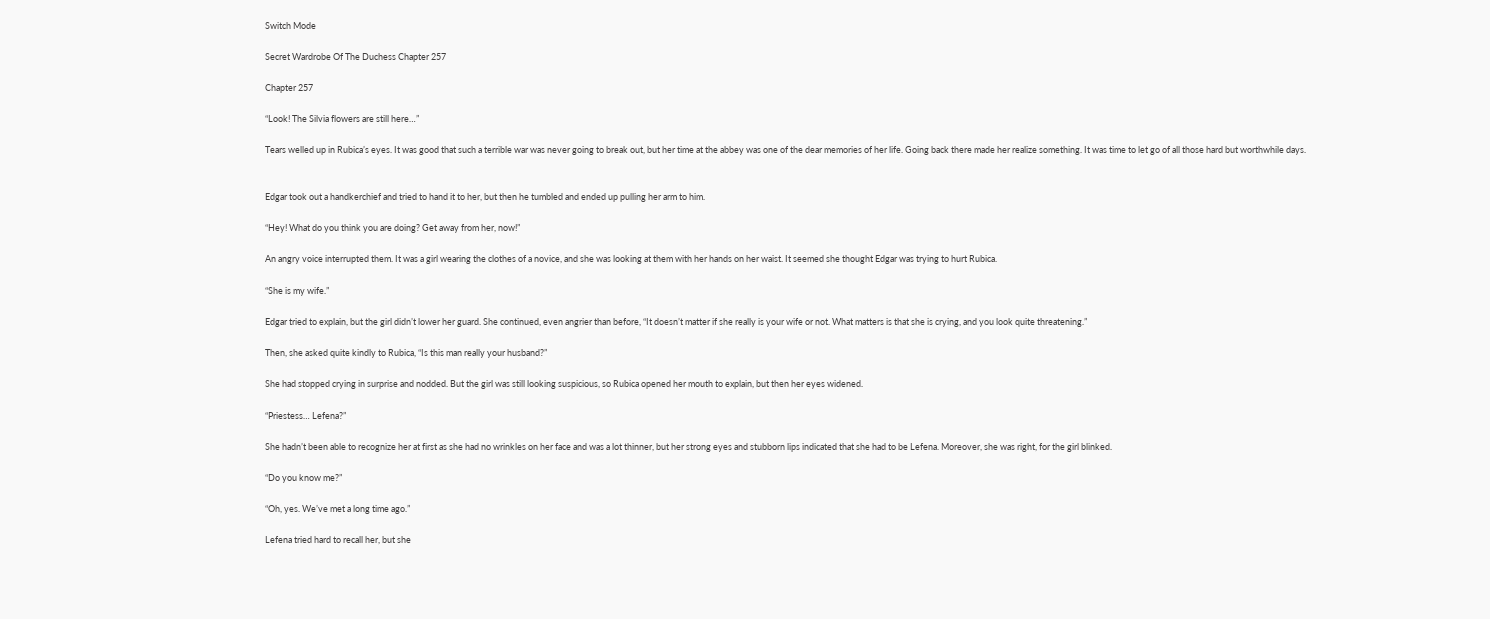Switch Mode

Secret Wardrobe Of The Duchess Chapter 257

Chapter 257

“Look! The Silvia flowers are still here…”

Tears welled up in Rubica’s eyes. It was good that such a terrible war was never going to break out, but her time at the abbey was one of the dear memories of her life. Going back there made her realize something. It was time to let go of all those hard but worthwhile days.


Edgar took out a handkerchief and tried to hand it to her, but then he tumbled and ended up pulling her arm to him.

“Hey! What do you think you are doing? Get away from her, now!”

An angry voice interrupted them. It was a girl wearing the clothes of a novice, and she was looking at them with her hands on her waist. It seemed she thought Edgar was trying to hurt Rubica.

“She is my wife.”

Edgar tried to explain, but the girl didn’t lower her guard. She continued, even angrier than before, “It doesn’t matter if she really is your wife or not. What matters is that she is crying, and you look quite threatening.”

Then, she asked quite kindly to Rubica, “Is this man really your husband?”

She had stopped crying in surprise and nodded. But the girl was still looking suspicious, so Rubica opened her mouth to explain, but then her eyes widened.

“Priestess… Lefena?”

She hadn’t been able to recognize her at first as she had no wrinkles on her face and was a lot thinner, but her strong eyes and stubborn lips indicated that she had to be Lefena. Moreover, she was right, for the girl blinked.

“Do you know me?”

“Oh, yes. We’ve met a long time ago.”

Lefena tried hard to recall her, but she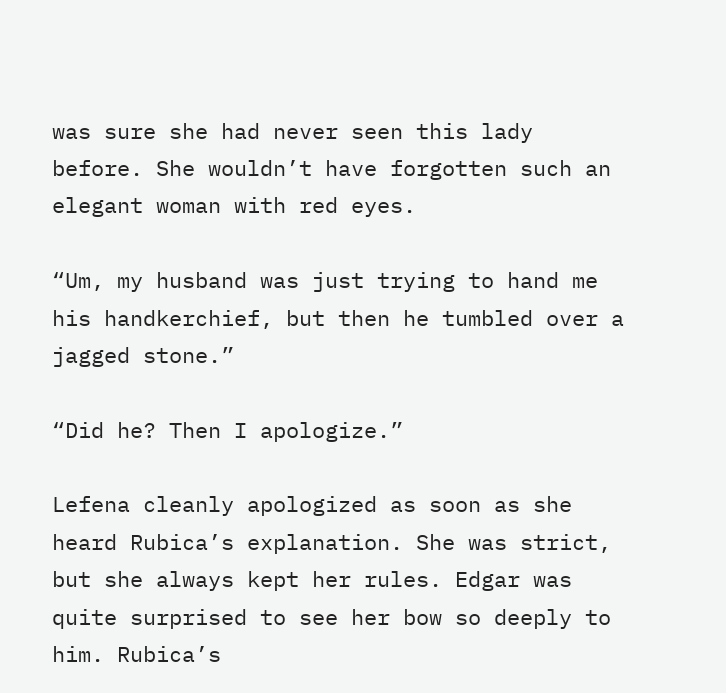was sure she had never seen this lady before. She wouldn’t have forgotten such an elegant woman with red eyes.

“Um, my husband was just trying to hand me his handkerchief, but then he tumbled over a jagged stone.”

“Did he? Then I apologize.”

Lefena cleanly apologized as soon as she heard Rubica’s explanation. She was strict, but she always kept her rules. Edgar was quite surprised to see her bow so deeply to him. Rubica’s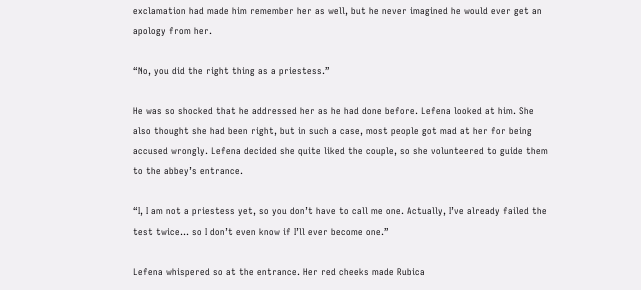exclamation had made him remember her as well, but he never imagined he would ever get an apology from her.

“No, you did the right thing as a priestess.”

He was so shocked that he addressed her as he had done before. Lefena looked at him. She also thought she had been right, but in such a case, most people got mad at her for being accused wrongly. Lefena decided she quite liked the couple, so she volunteered to guide them to the abbey’s entrance.

“I, I am not a priestess yet, so you don’t have to call me one. Actually, I’ve already failed the test twice… so I don’t even know if I’ll ever become one.”

Lefena whispered so at the entrance. Her red cheeks made Rubica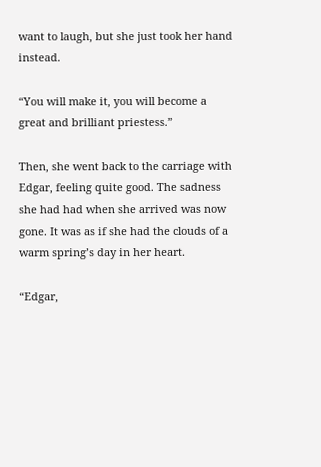want to laugh, but she just took her hand instead.

“You will make it, you will become a great and brilliant priestess.”

Then, she went back to the carriage with Edgar, feeling quite good. The sadness she had had when she arrived was now gone. It was as if she had the clouds of a warm spring’s day in her heart.

“Edgar,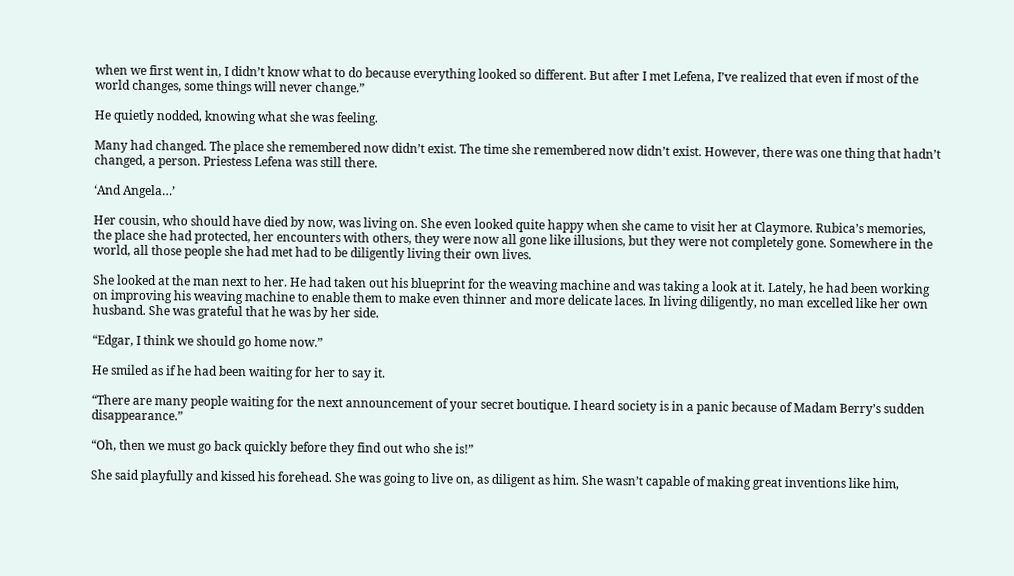when we first went in, I didn’t know what to do because everything looked so different. But after I met Lefena, I’ve realized that even if most of the world changes, some things will never change.”

He quietly nodded, knowing what she was feeling.

Many had changed. The place she remembered now didn’t exist. The time she remembered now didn’t exist. However, there was one thing that hadn’t changed, a person. Priestess Lefena was still there.

‘And Angela…’

Her cousin, who should have died by now, was living on. She even looked quite happy when she came to visit her at Claymore. Rubica’s memories, the place she had protected, her encounters with others, they were now all gone like illusions, but they were not completely gone. Somewhere in the world, all those people she had met had to be diligently living their own lives.

She looked at the man next to her. He had taken out his blueprint for the weaving machine and was taking a look at it. Lately, he had been working on improving his weaving machine to enable them to make even thinner and more delicate laces. In living diligently, no man excelled like her own husband. She was grateful that he was by her side.

“Edgar, I think we should go home now.”

He smiled as if he had been waiting for her to say it.

“There are many people waiting for the next announcement of your secret boutique. I heard society is in a panic because of Madam Berry’s sudden disappearance.”

“Oh, then we must go back quickly before they find out who she is!”

She said playfully and kissed his forehead. She was going to live on, as diligent as him. She wasn’t capable of making great inventions like him,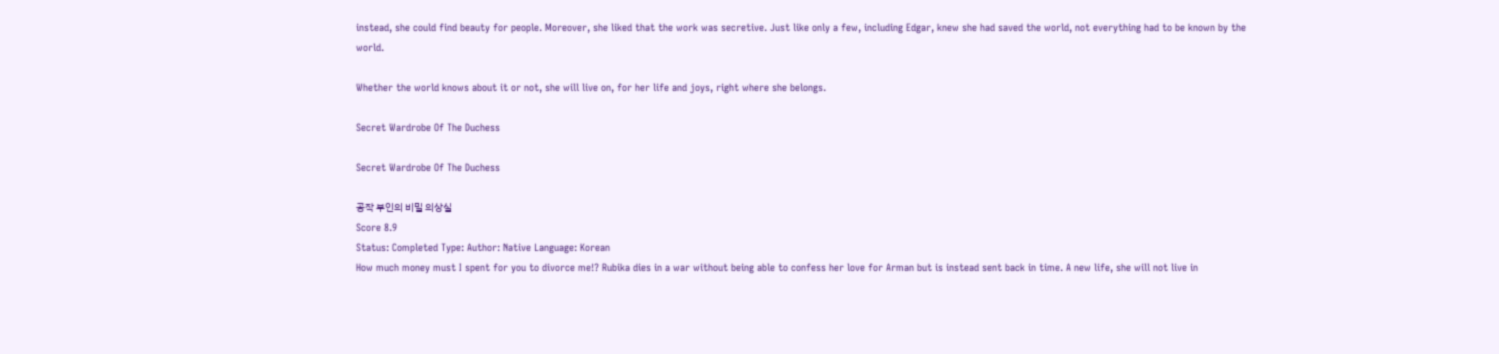instead, she could find beauty for people. Moreover, she liked that the work was secretive. Just like only a few, including Edgar, knew she had saved the world, not everything had to be known by the world.

Whether the world knows about it or not, she will live on, for her life and joys, right where she belongs.

Secret Wardrobe Of The Duchess

Secret Wardrobe Of The Duchess

공작 부인의 비밀 의상실
Score 8.9
Status: Completed Type: Author: Native Language: Korean
How much money must I spent for you to divorce me!? Rubika dies in a war without being able to confess her love for Arman but is instead sent back in time. A new life, she will not live in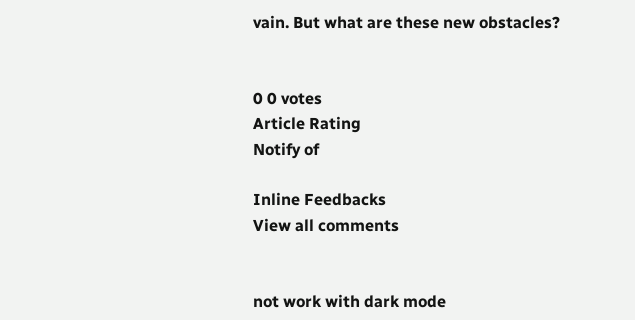vain. But what are these new obstacles?


0 0 votes
Article Rating
Notify of

Inline Feedbacks
View all comments


not work with dark mode